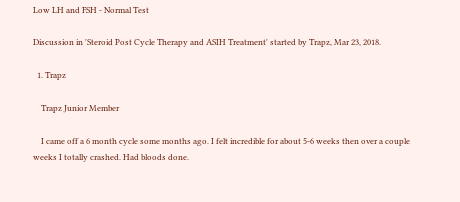Low LH and FSH - Normal Test

Discussion in 'Steroid Post Cycle Therapy and ASIH Treatment' started by Trapz, Mar 23, 2018.

  1. Trapz

    Trapz Junior Member

    I came off a 6 month cycle some months ago. I felt incredible for about 5-6 weeks then over a couple weeks I totally crashed. Had bloods done.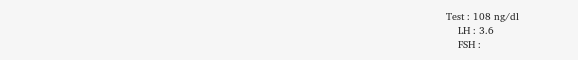Test : 108 ng/dl
    LH : 3.6
    FSH :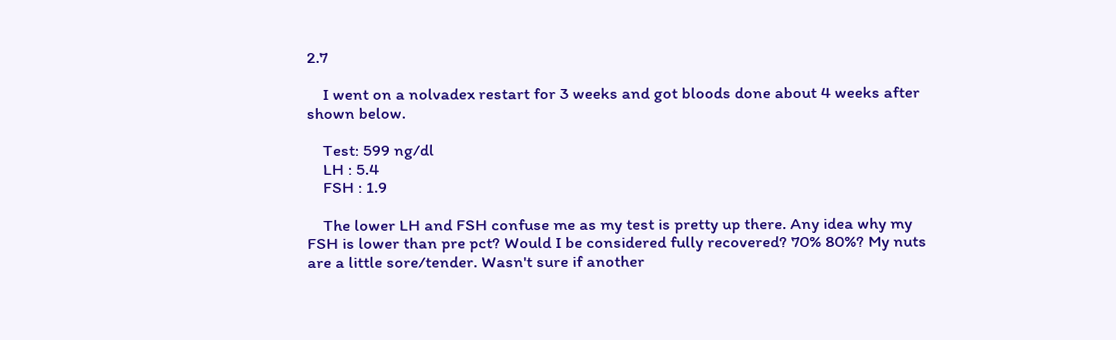2.7

    I went on a nolvadex restart for 3 weeks and got bloods done about 4 weeks after shown below.

    Test: 599 ng/dl
    LH : 5.4
    FSH : 1.9

    The lower LH and FSH confuse me as my test is pretty up there. Any idea why my FSH is lower than pre pct? Would I be considered fully recovered? 70% 80%? My nuts are a little sore/tender. Wasn't sure if another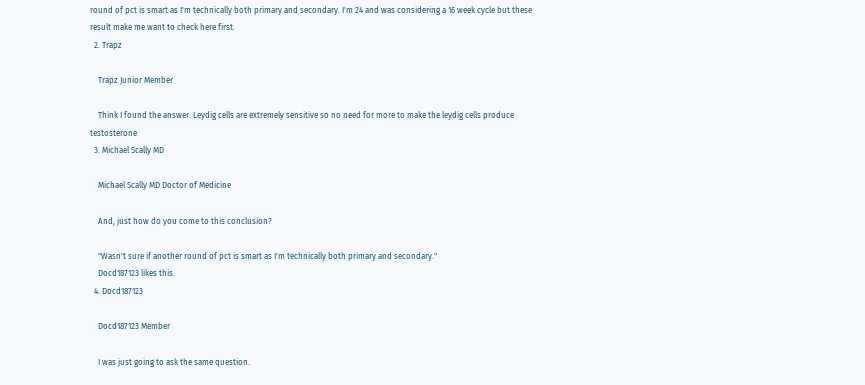round of pct is smart as I'm technically both primary and secondary. I'm 24 and was considering a 16 week cycle but these result make me want to check here first.
  2. Trapz

    Trapz Junior Member

    Think I found the answer. Leydig cells are extremely sensitive so no need for more to make the leydig cells produce testosterone
  3. Michael Scally MD

    Michael Scally MD Doctor of Medicine

    And, just how do you come to this conclusion?

    "Wasn't sure if another round of pct is smart as I'm technically both primary and secondary."
    Docd187123 likes this.
  4. Docd187123

    Docd187123 Member

    I was just going to ask the same question.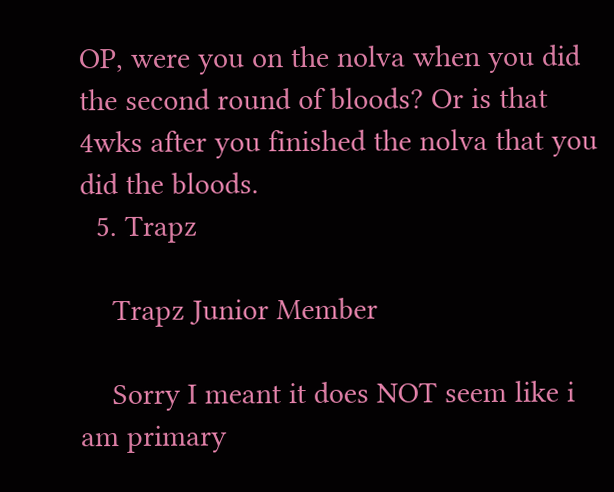OP, were you on the nolva when you did the second round of bloods? Or is that 4wks after you finished the nolva that you did the bloods.
  5. Trapz

    Trapz Junior Member

    Sorry I meant it does NOT seem like i am primary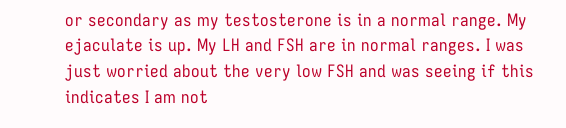or secondary as my testosterone is in a normal range. My ejaculate is up. My LH and FSH are in normal ranges. I was just worried about the very low FSH and was seeing if this indicates I am not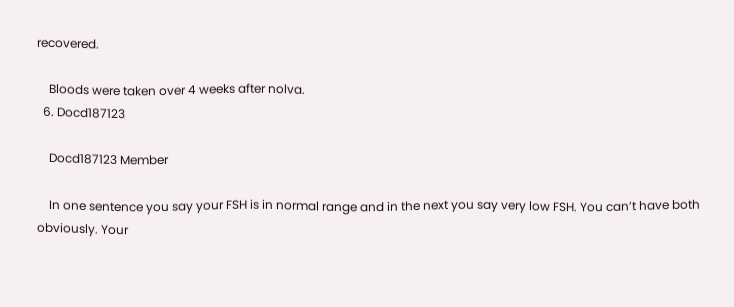recovered.

    Bloods were taken over 4 weeks after nolva.
  6. Docd187123

    Docd187123 Member

    In one sentence you say your FSH is in normal range and in the next you say very low FSH. You can’t have both obviously. Your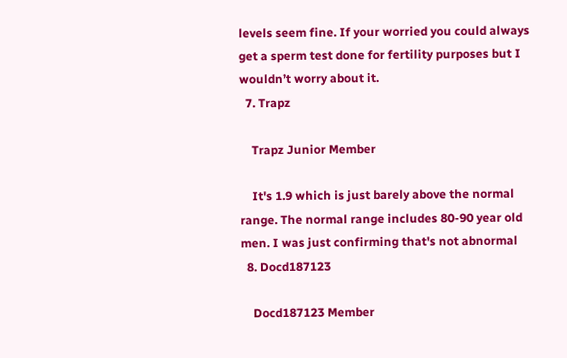levels seem fine. If your worried you could always get a sperm test done for fertility purposes but I wouldn’t worry about it.
  7. Trapz

    Trapz Junior Member

    It's 1.9 which is just barely above the normal range. The normal range includes 80-90 year old men. I was just confirming that's not abnormal
  8. Docd187123

    Docd187123 Member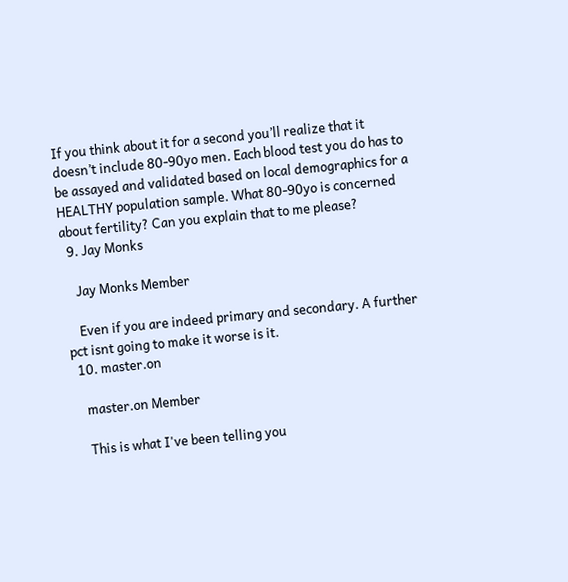If you think about it for a second you’ll realize that it doesn’t include 80-90yo men. Each blood test you do has to be assayed and validated based on local demographics for a HEALTHY population sample. What 80-90yo is concerned about fertility? Can you explain that to me please?
  9. Jay Monks

    Jay Monks Member

    Even if you are indeed primary and secondary. A further pct isnt going to make it worse is it.
  10. master.on

    master.on Member

    This is what I've been telling you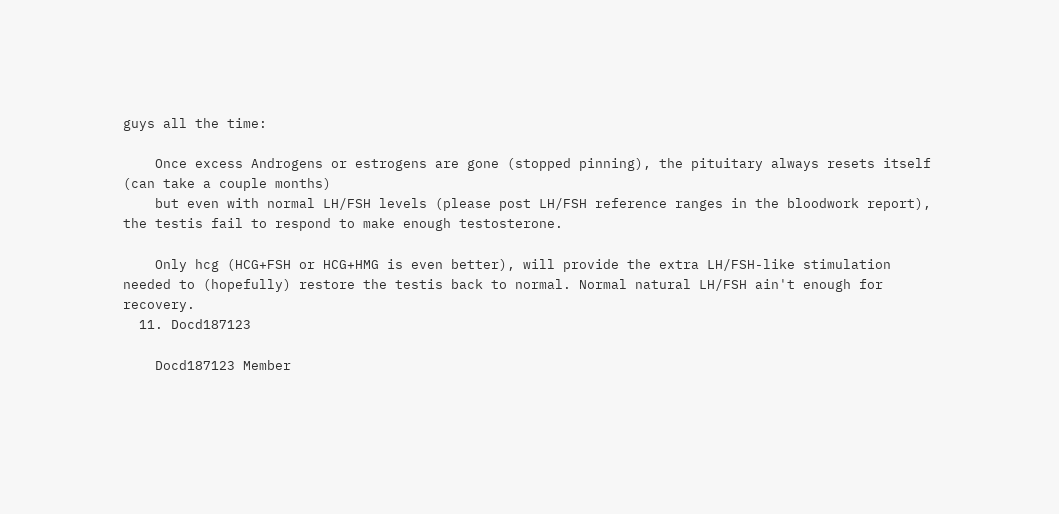guys all the time:

    Once excess Androgens or estrogens are gone (stopped pinning), the pituitary always resets itself (can take a couple months)
    but even with normal LH/FSH levels (please post LH/FSH reference ranges in the bloodwork report), the testis fail to respond to make enough testosterone.

    Only hcg (HCG+FSH or HCG+HMG is even better), will provide the extra LH/FSH-like stimulation needed to (hopefully) restore the testis back to normal. Normal natural LH/FSH ain't enough for recovery.
  11. Docd187123

    Docd187123 Member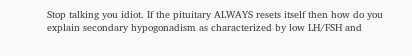Stop talking you idiot. If the pituitary ALWAYS resets itself then how do you explain secondary hypogonadism as characterized by low LH/FSH and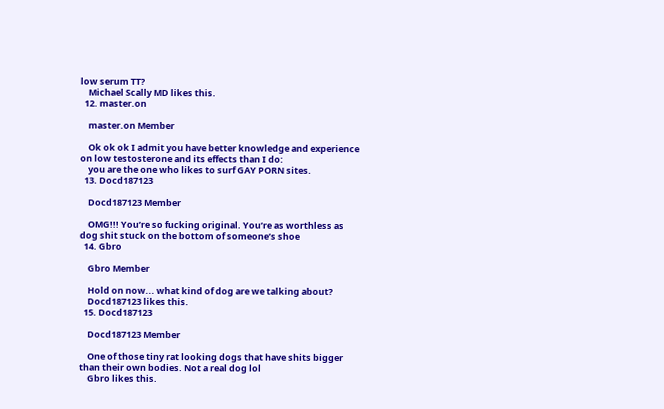low serum TT?
    Michael Scally MD likes this.
  12. master.on

    master.on Member

    Ok ok ok I admit you have better knowledge and experience on low testosterone and its effects than I do:
    you are the one who likes to surf GAY PORN sites.
  13. Docd187123

    Docd187123 Member

    OMG!!! You’re so fucking original. You’re as worthless as dog shit stuck on the bottom of someone’s shoe
  14. Gbro

    Gbro Member

    Hold on now... what kind of dog are we talking about?
    Docd187123 likes this.
  15. Docd187123

    Docd187123 Member

    One of those tiny rat looking dogs that have shits bigger than their own bodies. Not a real dog lol
    Gbro likes this.